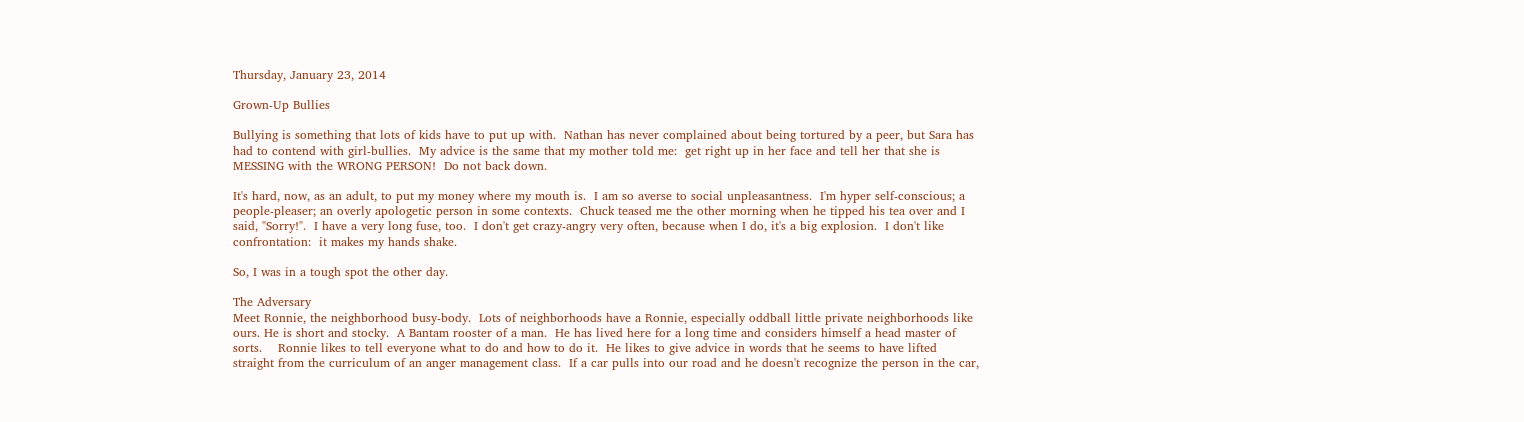Thursday, January 23, 2014

Grown-Up Bullies

Bullying is something that lots of kids have to put up with.  Nathan has never complained about being tortured by a peer, but Sara has had to contend with girl-bullies.  My advice is the same that my mother told me:  get right up in her face and tell her that she is MESSING with the WRONG PERSON!  Do not back down.

It's hard, now, as an adult, to put my money where my mouth is.  I am so averse to social unpleasantness.  I'm hyper self-conscious; a people-pleaser; an overly apologetic person in some contexts.  Chuck teased me the other morning when he tipped his tea over and I said, "Sorry!".  I have a very long fuse, too.  I don't get crazy-angry very often, because when I do, it's a big explosion.  I don't like confrontation:  it makes my hands shake.

So, I was in a tough spot the other day.

The Adversary
Meet Ronnie, the neighborhood busy-body.  Lots of neighborhoods have a Ronnie, especially oddball little private neighborhoods like ours. He is short and stocky.  A Bantam rooster of a man.  He has lived here for a long time and considers himself a head master of sorts.    Ronnie likes to tell everyone what to do and how to do it.  He likes to give advice in words that he seems to have lifted straight from the curriculum of an anger management class.  If a car pulls into our road and he doesn't recognize the person in the car,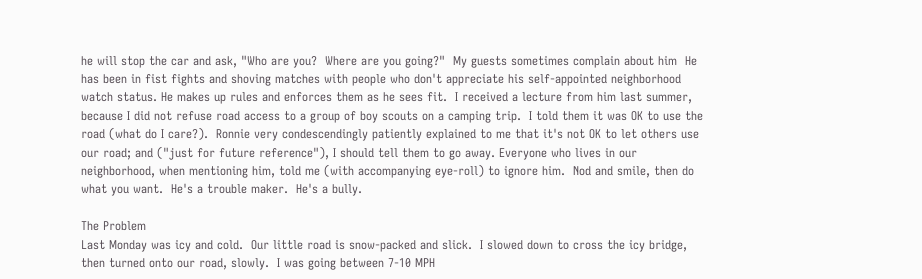he will stop the car and ask, "Who are you?  Where are you going?"  My guests sometimes complain about him  He has been in fist fights and shoving matches with people who don't appreciate his self-appointed neighborhood watch status. He makes up rules and enforces them as he sees fit.  I received a lecture from him last summer, because I did not refuse road access to a group of boy scouts on a camping trip.  I told them it was OK to use the road (what do I care?).  Ronnie very condescendingly patiently explained to me that it's not OK to let others use our road; and ("just for future reference"), I should tell them to go away. Everyone who lives in our neighborhood, when mentioning him, told me (with accompanying eye-roll) to ignore him.  Nod and smile, then do what you want.  He's a trouble maker.  He's a bully.

The Problem
Last Monday was icy and cold.  Our little road is snow-packed and slick.  I slowed down to cross the icy bridge, then turned onto our road, slowly.  I was going between 7-10 MPH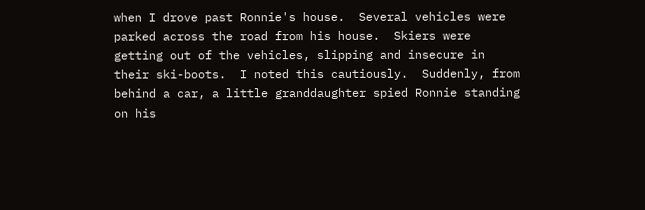when I drove past Ronnie's house.  Several vehicles were parked across the road from his house.  Skiers were getting out of the vehicles, slipping and insecure in their ski-boots.  I noted this cautiously.  Suddenly, from behind a car, a little granddaughter spied Ronnie standing on his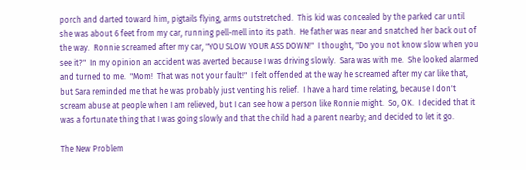porch and darted toward him, pigtails flying, arms outstretched.  This kid was concealed by the parked car until she was about 6 feet from my car, running pell-mell into its path.  He father was near and snatched her back out of the way.  Ronnie screamed after my car, "YOU SLOW YOUR ASS DOWN!"  I thought, "Do you not know slow when you see it?"  In my opinion an accident was averted because I was driving slowly.  Sara was with me.  She looked alarmed and turned to me.  "Mom!  That was not your fault!"  I felt offended at the way he screamed after my car like that, but Sara reminded me that he was probably just venting his relief.  I have a hard time relating, because I don't scream abuse at people when I am relieved, but I can see how a person like Ronnie might.  So, OK.  I decided that it was a fortunate thing that I was going slowly and that the child had a parent nearby; and decided to let it go.

The New Problem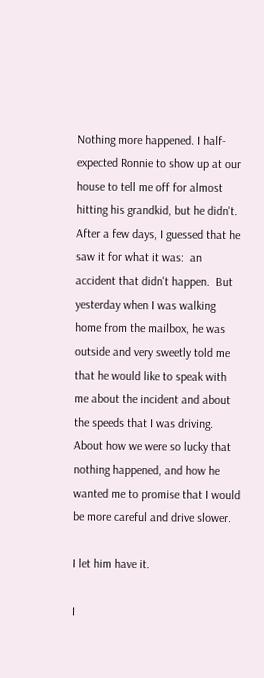Nothing more happened. I half-expected Ronnie to show up at our house to tell me off for almost hitting his grandkid, but he didn't.  After a few days, I guessed that he saw it for what it was:  an accident that didn't happen.  But yesterday when I was walking home from the mailbox, he was outside and very sweetly told me that he would like to speak with me about the incident and about the speeds that I was driving.  About how we were so lucky that nothing happened, and how he wanted me to promise that I would be more careful and drive slower.

I let him have it.

I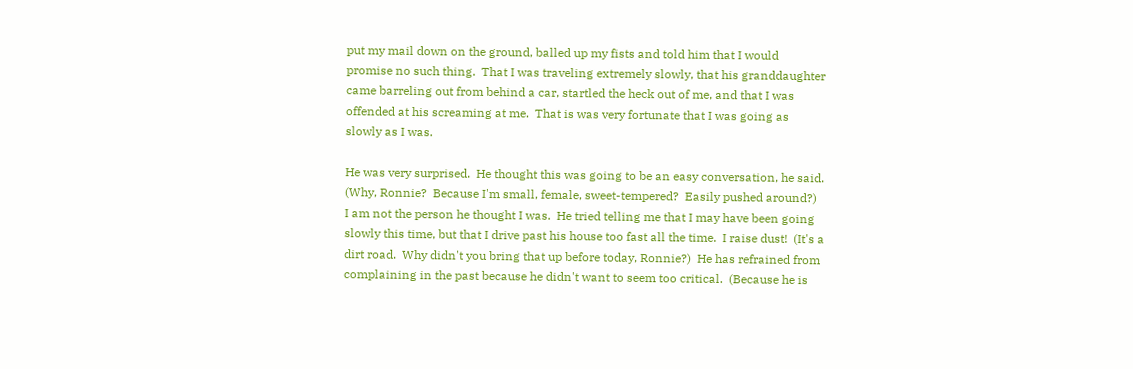put my mail down on the ground, balled up my fists and told him that I would promise no such thing.  That I was traveling extremely slowly, that his granddaughter came barreling out from behind a car, startled the heck out of me, and that I was offended at his screaming at me.  That is was very fortunate that I was going as slowly as I was.

He was very surprised.  He thought this was going to be an easy conversation, he said. (Why, Ronnie?  Because I'm small, female, sweet-tempered?  Easily pushed around?)  I am not the person he thought I was.  He tried telling me that I may have been going slowly this time, but that I drive past his house too fast all the time.  I raise dust!  (It's a dirt road.  Why didn't you bring that up before today, Ronnie?)  He has refrained from complaining in the past because he didn't want to seem too critical.  (Because he is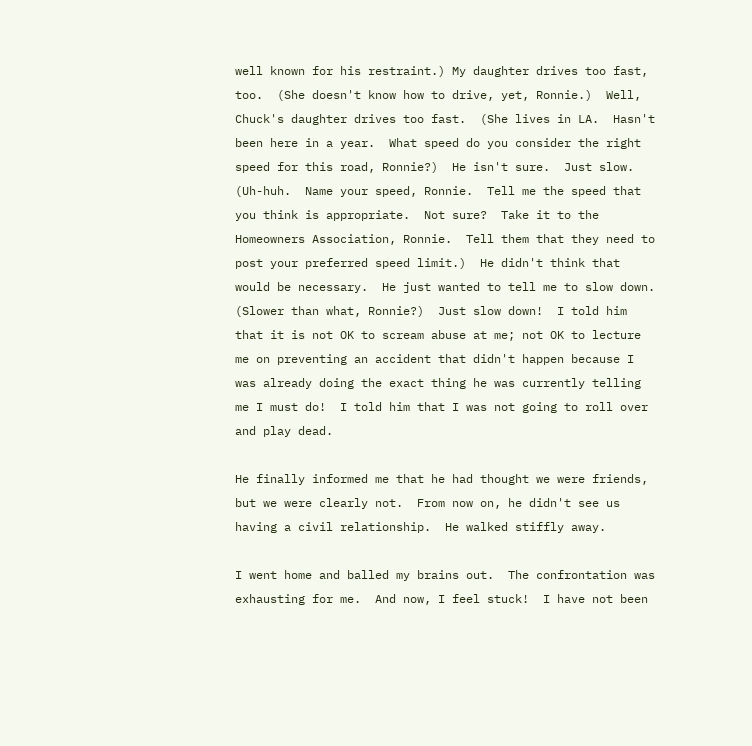well known for his restraint.) My daughter drives too fast, too.  (She doesn't know how to drive, yet, Ronnie.)  Well, Chuck's daughter drives too fast.  (She lives in LA.  Hasn't been here in a year.  What speed do you consider the right speed for this road, Ronnie?)  He isn't sure.  Just slow.  (Uh-huh.  Name your speed, Ronnie.  Tell me the speed that you think is appropriate.  Not sure?  Take it to the Homeowners Association, Ronnie.  Tell them that they need to post your preferred speed limit.)  He didn't think that would be necessary.  He just wanted to tell me to slow down.  (Slower than what, Ronnie?)  Just slow down!  I told him that it is not OK to scream abuse at me; not OK to lecture me on preventing an accident that didn't happen because I was already doing the exact thing he was currently telling me I must do!  I told him that I was not going to roll over and play dead.

He finally informed me that he had thought we were friends, but we were clearly not.  From now on, he didn't see us having a civil relationship.  He walked stiffly away.

I went home and balled my brains out.  The confrontation was exhausting for me.  And now, I feel stuck!  I have not been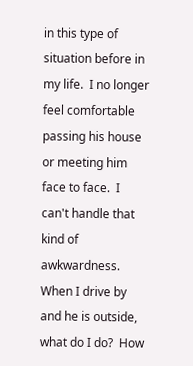in this type of situation before in my life.  I no longer feel comfortable passing his house or meeting him face to face.  I can't handle that kind of awkwardness.  When I drive by and he is outside, what do I do?  How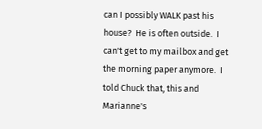can I possibly WALK past his house?  He is often outside.  I can't get to my mailbox and get the morning paper anymore.  I told Chuck that, this and Marianne's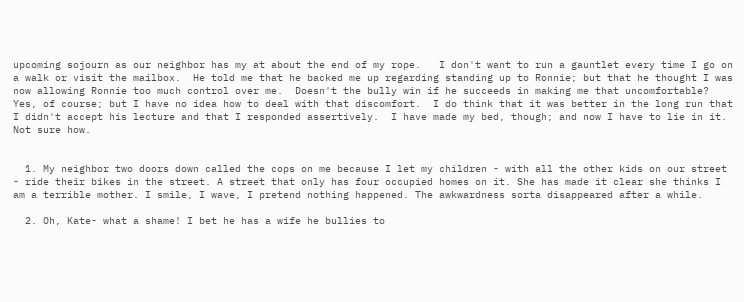upcoming sojourn as our neighbor has my at about the end of my rope.   I don't want to run a gauntlet every time I go on a walk or visit the mailbox.  He told me that he backed me up regarding standing up to Ronnie; but that he thought I was now allowing Ronnie too much control over me.  Doesn't the bully win if he succeeds in making me that uncomfortable?  Yes, of course; but I have no idea how to deal with that discomfort.  I do think that it was better in the long run that I didn't accept his lecture and that I responded assertively.  I have made my bed, though; and now I have to lie in it.  Not sure how.


  1. My neighbor two doors down called the cops on me because I let my children - with all the other kids on our street - ride their bikes in the street. A street that only has four occupied homes on it. She has made it clear she thinks I am a terrible mother. I smile, I wave, I pretend nothing happened. The awkwardness sorta disappeared after a while.

  2. Oh, Kate- what a shame! I bet he has a wife he bullies to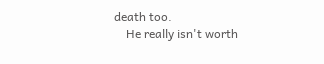death too.
    He really isn't worth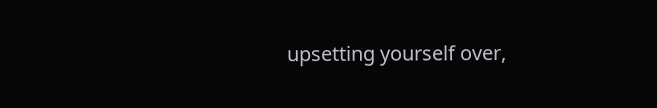upsetting yourself over,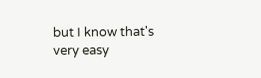but I know that's very easy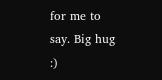for me to say. Big hug :)